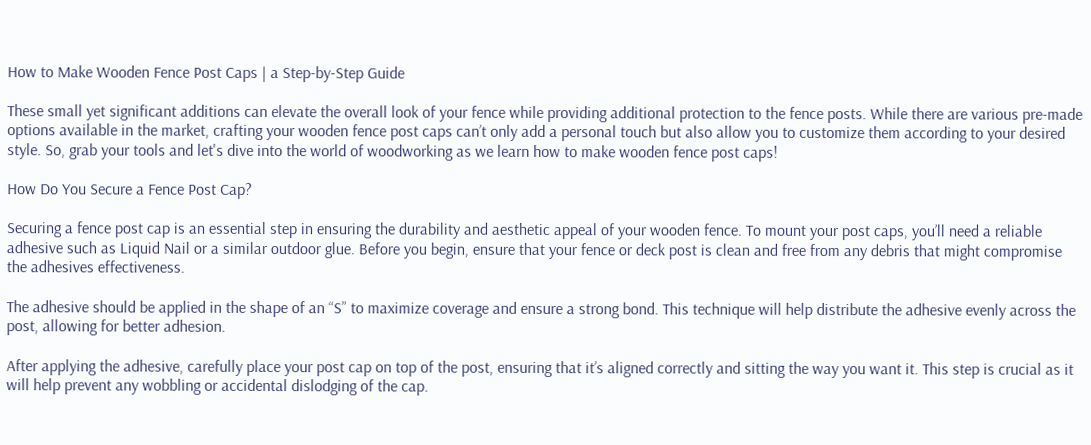How to Make Wooden Fence Post Caps | a Step-by-Step Guide

These small yet significant additions can elevate the overall look of your fence while providing additional protection to the fence posts. While there are various pre-made options available in the market, crafting your wooden fence post caps can’t only add a personal touch but also allow you to customize them according to your desired style. So, grab your tools and let's dive into the world of woodworking as we learn how to make wooden fence post caps!

How Do You Secure a Fence Post Cap?

Securing a fence post cap is an essential step in ensuring the durability and aesthetic appeal of your wooden fence. To mount your post caps, you’ll need a reliable adhesive such as Liquid Nail or a similar outdoor glue. Before you begin, ensure that your fence or deck post is clean and free from any debris that might compromise the adhesives effectiveness.

The adhesive should be applied in the shape of an “S” to maximize coverage and ensure a strong bond. This technique will help distribute the adhesive evenly across the post, allowing for better adhesion.

After applying the adhesive, carefully place your post cap on top of the post, ensuring that it’s aligned correctly and sitting the way you want it. This step is crucial as it will help prevent any wobbling or accidental dislodging of the cap.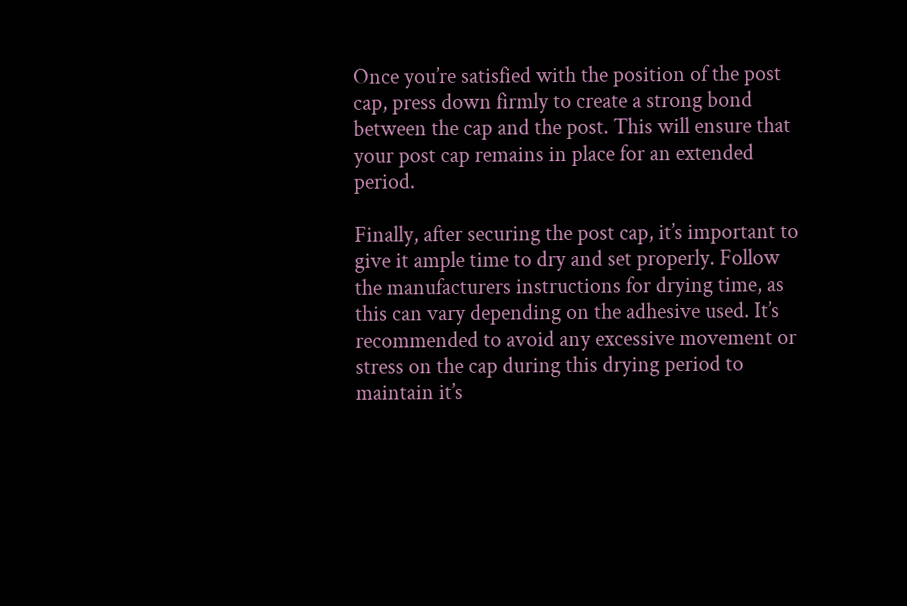Once you’re satisfied with the position of the post cap, press down firmly to create a strong bond between the cap and the post. This will ensure that your post cap remains in place for an extended period.

Finally, after securing the post cap, it’s important to give it ample time to dry and set properly. Follow the manufacturers instructions for drying time, as this can vary depending on the adhesive used. It’s recommended to avoid any excessive movement or stress on the cap during this drying period to maintain it’s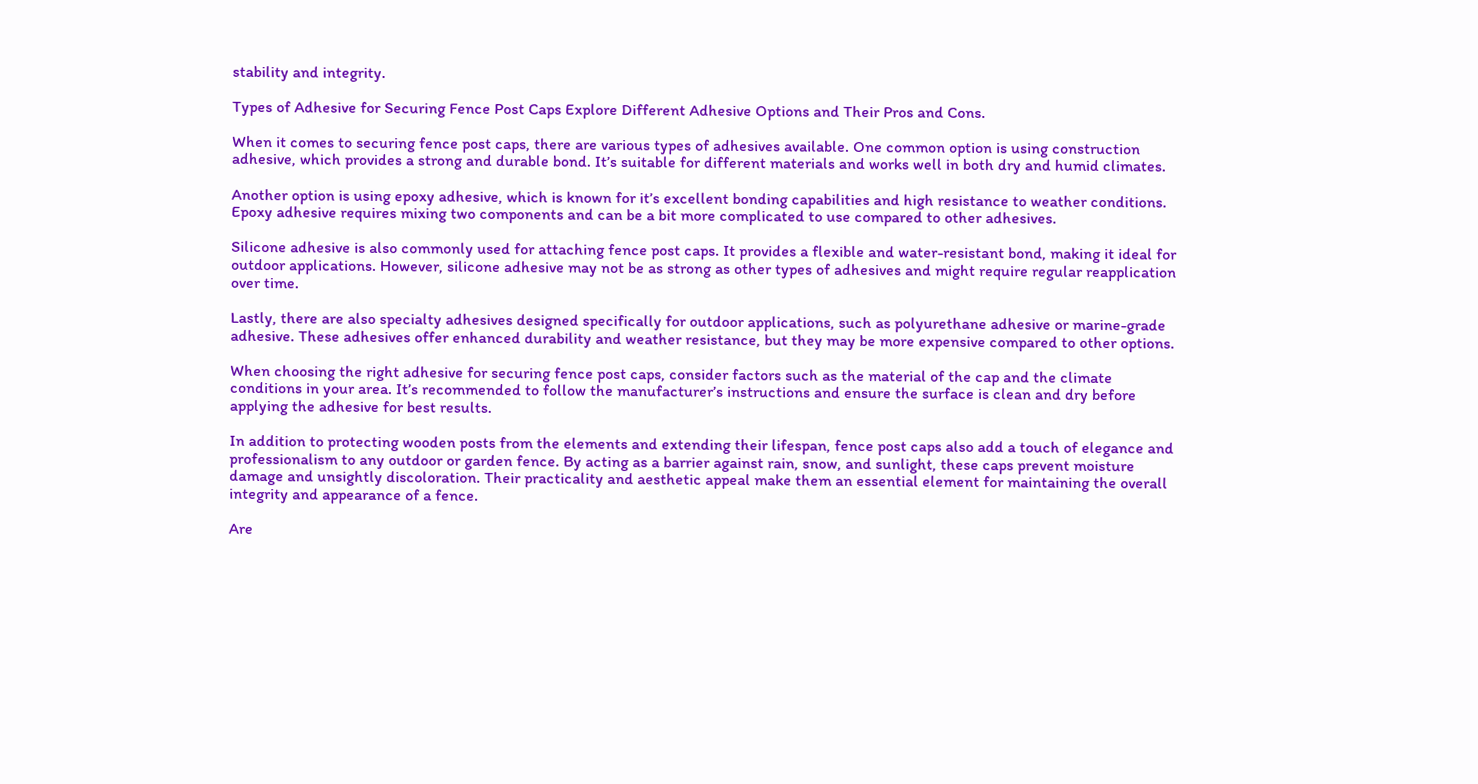stability and integrity.

Types of Adhesive for Securing Fence Post Caps Explore Different Adhesive Options and Their Pros and Cons.

When it comes to securing fence post caps, there are various types of adhesives available. One common option is using construction adhesive, which provides a strong and durable bond. It’s suitable for different materials and works well in both dry and humid climates.

Another option is using epoxy adhesive, which is known for it’s excellent bonding capabilities and high resistance to weather conditions. Epoxy adhesive requires mixing two components and can be a bit more complicated to use compared to other adhesives.

Silicone adhesive is also commonly used for attaching fence post caps. It provides a flexible and water-resistant bond, making it ideal for outdoor applications. However, silicone adhesive may not be as strong as other types of adhesives and might require regular reapplication over time.

Lastly, there are also specialty adhesives designed specifically for outdoor applications, such as polyurethane adhesive or marine-grade adhesive. These adhesives offer enhanced durability and weather resistance, but they may be more expensive compared to other options.

When choosing the right adhesive for securing fence post caps, consider factors such as the material of the cap and the climate conditions in your area. It’s recommended to follow the manufacturer’s instructions and ensure the surface is clean and dry before applying the adhesive for best results.

In addition to protecting wooden posts from the elements and extending their lifespan, fence post caps also add a touch of elegance and professionalism to any outdoor or garden fence. By acting as a barrier against rain, snow, and sunlight, these caps prevent moisture damage and unsightly discoloration. Their practicality and aesthetic appeal make them an essential element for maintaining the overall integrity and appearance of a fence.

Are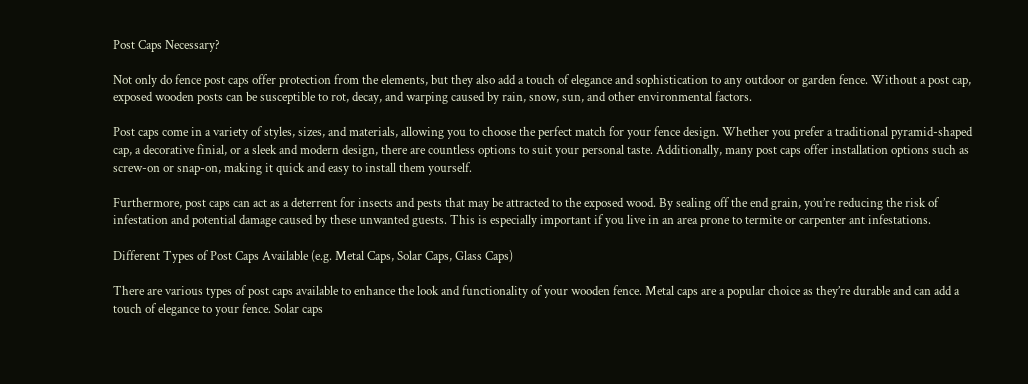Post Caps Necessary?

Not only do fence post caps offer protection from the elements, but they also add a touch of elegance and sophistication to any outdoor or garden fence. Without a post cap, exposed wooden posts can be susceptible to rot, decay, and warping caused by rain, snow, sun, and other environmental factors.

Post caps come in a variety of styles, sizes, and materials, allowing you to choose the perfect match for your fence design. Whether you prefer a traditional pyramid-shaped cap, a decorative finial, or a sleek and modern design, there are countless options to suit your personal taste. Additionally, many post caps offer installation options such as screw-on or snap-on, making it quick and easy to install them yourself.

Furthermore, post caps can act as a deterrent for insects and pests that may be attracted to the exposed wood. By sealing off the end grain, you’re reducing the risk of infestation and potential damage caused by these unwanted guests. This is especially important if you live in an area prone to termite or carpenter ant infestations.

Different Types of Post Caps Available (e.g. Metal Caps, Solar Caps, Glass Caps)

There are various types of post caps available to enhance the look and functionality of your wooden fence. Metal caps are a popular choice as they’re durable and can add a touch of elegance to your fence. Solar caps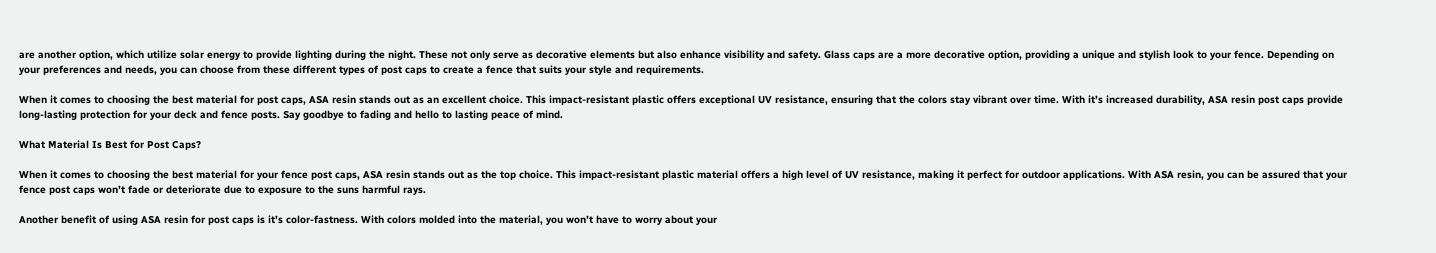are another option, which utilize solar energy to provide lighting during the night. These not only serve as decorative elements but also enhance visibility and safety. Glass caps are a more decorative option, providing a unique and stylish look to your fence. Depending on your preferences and needs, you can choose from these different types of post caps to create a fence that suits your style and requirements.

When it comes to choosing the best material for post caps, ASA resin stands out as an excellent choice. This impact-resistant plastic offers exceptional UV resistance, ensuring that the colors stay vibrant over time. With it’s increased durability, ASA resin post caps provide long-lasting protection for your deck and fence posts. Say goodbye to fading and hello to lasting peace of mind.

What Material Is Best for Post Caps?

When it comes to choosing the best material for your fence post caps, ASA resin stands out as the top choice. This impact-resistant plastic material offers a high level of UV resistance, making it perfect for outdoor applications. With ASA resin, you can be assured that your fence post caps won’t fade or deteriorate due to exposure to the suns harmful rays.

Another benefit of using ASA resin for post caps is it’s color-fastness. With colors molded into the material, you won’t have to worry about your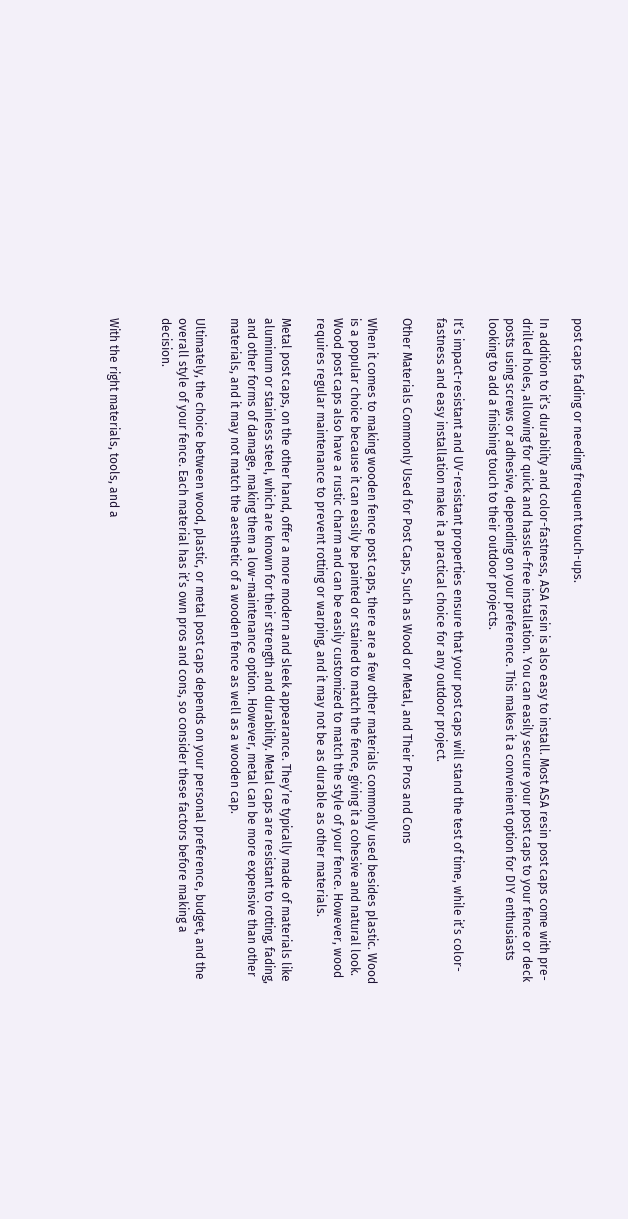post caps fading or needing frequent touch-ups.

In addition to it’s durability and color-fastness, ASA resin is also easy to install. Most ASA resin post caps come with pre-drilled holes, allowing for quick and hassle-free installation. You can easily secure your post caps to your fence or deck posts using screws or adhesive, depending on your preference. This makes it a convenient option for DIY enthusiasts looking to add a finishing touch to their outdoor projects.

It’s impact-resistant and UV-resistant properties ensure that your post caps will stand the test of time, while it’s color-fastness and easy installation make it a practical choice for any outdoor project.

Other Materials Commonly Used for Post Caps, Such as Wood or Metal, and Their Pros and Cons

When it comes to making wooden fence post caps, there are a few other materials commonly used besides plastic. Wood is a popular choice because it can easily be painted or stained to match the fence, giving it a cohesive and natural look. Wood post caps also have a rustic charm and can be easily customized to match the style of your fence. However, wood requires regular maintenance to prevent rotting or warping, and it may not be as durable as other materials.

Metal post caps, on the other hand, offer a more modern and sleek appearance. They’re typically made of materials like aluminum or stainless steel, which are known for their strength and durability. Metal caps are resistant to rotting, fading, and other forms of damage, making them a low-maintenance option. However, metal can be more expensive than other materials, and it may not match the aesthetic of a wooden fence as well as a wooden cap.

Ultimately, the choice between wood, plastic, or metal post caps depends on your personal preference, budget, and the overall style of your fence. Each material has it’s own pros and cons, so consider these factors before making a decision.


With the right materials, tools, and a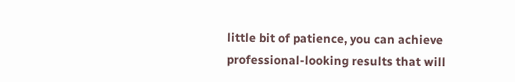little bit of patience, you can achieve professional-looking results that will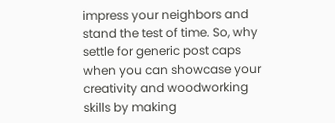impress your neighbors and stand the test of time. So, why settle for generic post caps when you can showcase your creativity and woodworking skills by making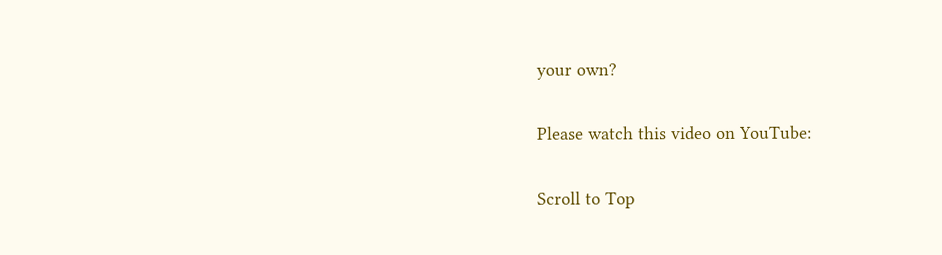your own?

Please watch this video on YouTube:

Scroll to Top